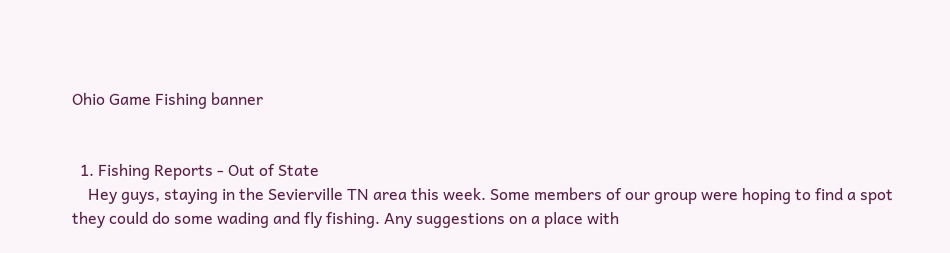Ohio Game Fishing banner


  1. Fishing Reports - Out of State
    Hey guys, staying in the Sevierville TN area this week. Some members of our group were hoping to find a spot they could do some wading and fly fishing. Any suggestions on a place with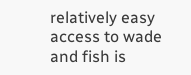relatively easy access to wade and fish is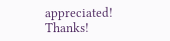appreciated! Thanks!